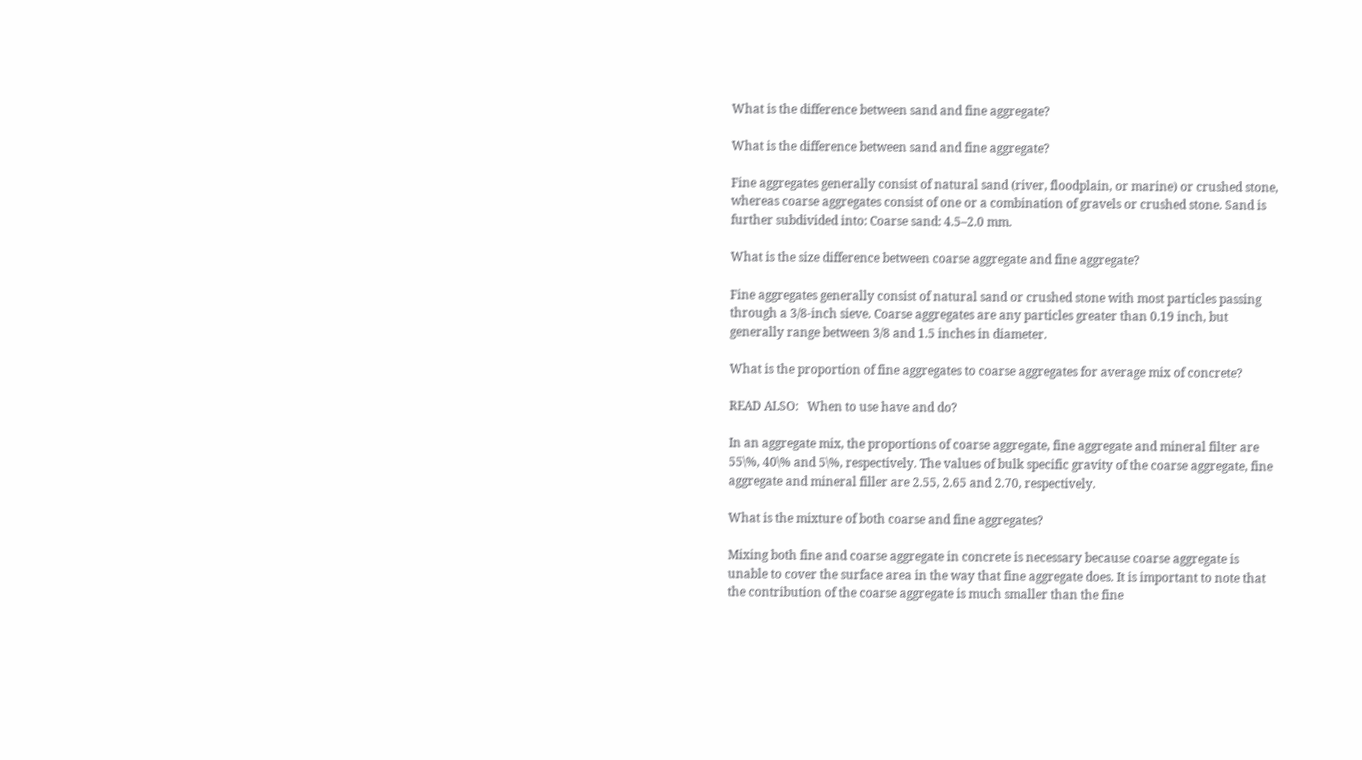What is the difference between sand and fine aggregate?

What is the difference between sand and fine aggregate?

Fine aggregates generally consist of natural sand (river, floodplain, or marine) or crushed stone, whereas coarse aggregates consist of one or a combination of gravels or crushed stone. Sand is further subdivided into: Coarse sand: 4.5–2.0 mm.

What is the size difference between coarse aggregate and fine aggregate?

Fine aggregates generally consist of natural sand or crushed stone with most particles passing through a 3/8-inch sieve. Coarse aggregates are any particles greater than 0.19 inch, but generally range between 3/8 and 1.5 inches in diameter.

What is the proportion of fine aggregates to coarse aggregates for average mix of concrete?

READ ALSO:   When to use have and do?

In an aggregate mix, the proportions of coarse aggregate, fine aggregate and mineral filter are 55\%, 40\% and 5\%, respectively. The values of bulk specific gravity of the coarse aggregate, fine aggregate and mineral filler are 2.55, 2.65 and 2.70, respectively.

What is the mixture of both coarse and fine aggregates?

Mixing both fine and coarse aggregate in concrete is necessary because coarse aggregate is unable to cover the surface area in the way that fine aggregate does. It is important to note that the contribution of the coarse aggregate is much smaller than the fine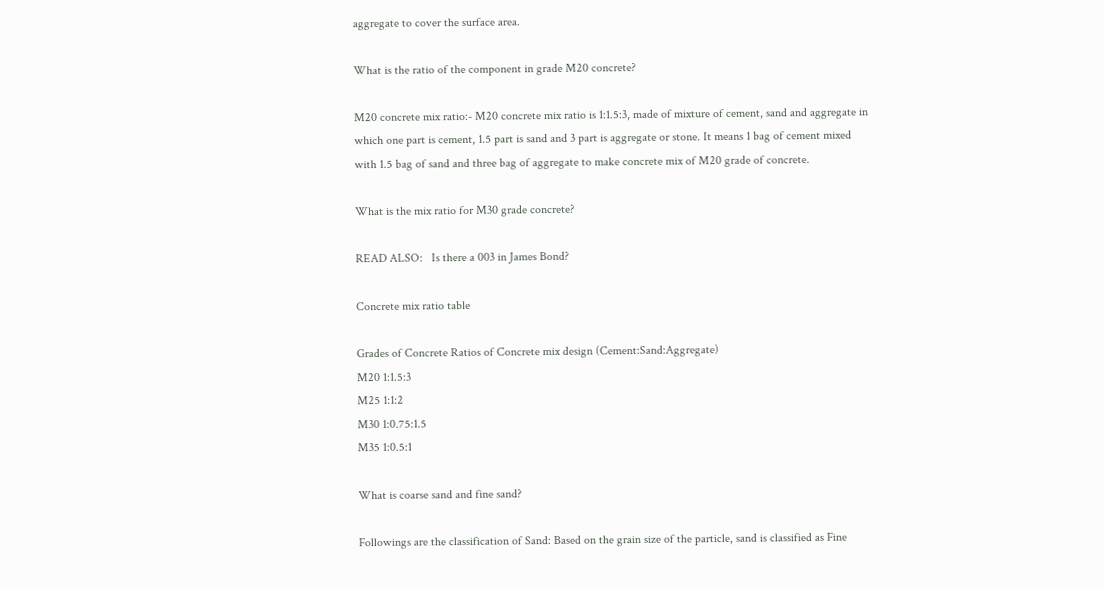aggregate to cover the surface area.

What is the ratio of the component in grade M20 concrete?

M20 concrete mix ratio:- M20 concrete mix ratio is 1:1.5:3, made of mixture of cement, sand and aggregate in which one part is cement, 1.5 part is sand and 3 part is aggregate or stone. It means 1 bag of cement mixed with 1.5 bag of sand and three bag of aggregate to make concrete mix of M20 grade of concrete.

What is the mix ratio for M30 grade concrete?

READ ALSO:   Is there a 003 in James Bond?

Concrete mix ratio table

Grades of Concrete Ratios of Concrete mix design (Cement:Sand:Aggregate)
M20 1:1.5:3
M25 1:1:2
M30 1:0.75:1.5
M35 1:0.5:1

What is coarse sand and fine sand?

Followings are the classification of Sand: Based on the grain size of the particle, sand is classified as Fine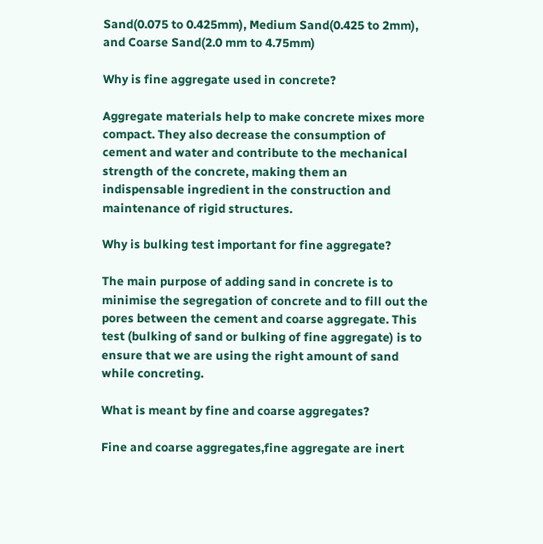Sand(0.075 to 0.425mm), Medium Sand(0.425 to 2mm), and Coarse Sand(2.0 mm to 4.75mm)

Why is fine aggregate used in concrete?

Aggregate materials help to make concrete mixes more compact. They also decrease the consumption of cement and water and contribute to the mechanical strength of the concrete, making them an indispensable ingredient in the construction and maintenance of rigid structures.

Why is bulking test important for fine aggregate?

The main purpose of adding sand in concrete is to minimise the segregation of concrete and to fill out the pores between the cement and coarse aggregate. This test (bulking of sand or bulking of fine aggregate) is to ensure that we are using the right amount of sand while concreting.

What is meant by fine and coarse aggregates?

Fine and coarse aggregates,fine aggregate are inert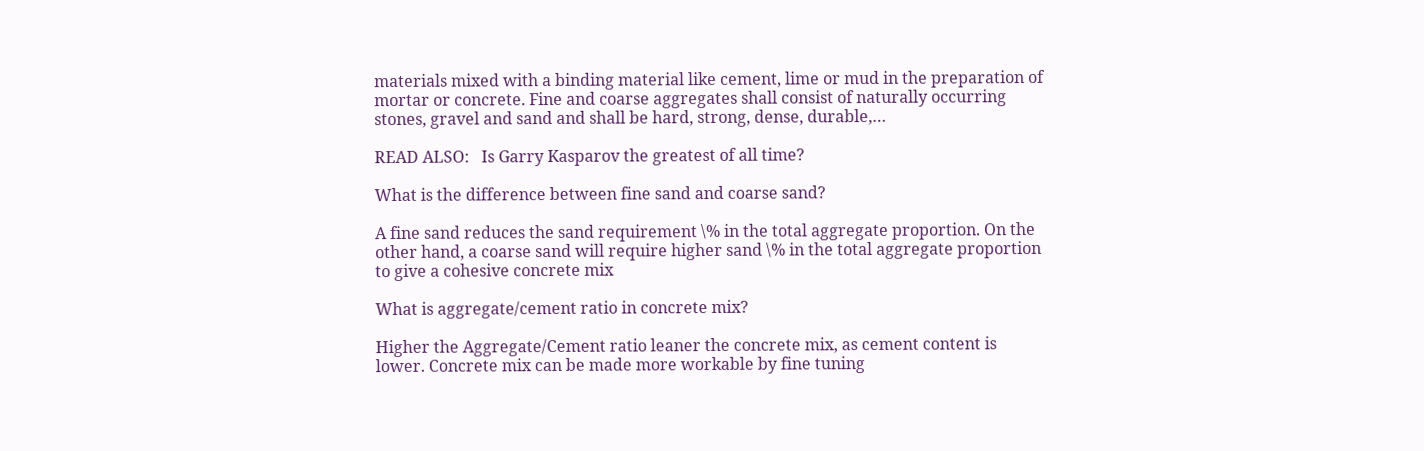materials mixed with a binding material like cement, lime or mud in the preparation of mortar or concrete. Fine and coarse aggregates shall consist of naturally occurring stones, gravel and sand and shall be hard, strong, dense, durable,…

READ ALSO:   Is Garry Kasparov the greatest of all time?

What is the difference between fine sand and coarse sand?

A fine sand reduces the sand requirement \% in the total aggregate proportion. On the other hand, a coarse sand will require higher sand \% in the total aggregate proportion to give a cohesive concrete mix

What is aggregate/cement ratio in concrete mix?

Higher the Aggregate/Cement ratio leaner the concrete mix, as cement content is lower. Concrete mix can be made more workable by fine tuning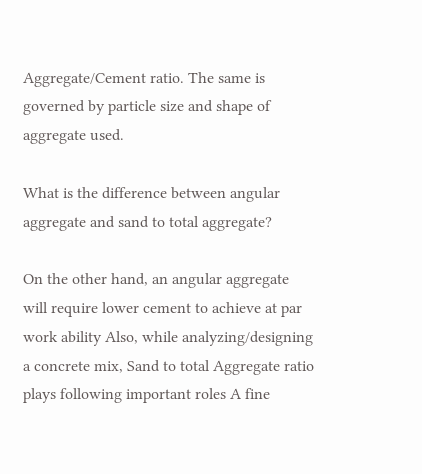Aggregate/Cement ratio. The same is governed by particle size and shape of aggregate used.

What is the difference between angular aggregate and sand to total aggregate?

On the other hand, an angular aggregate will require lower cement to achieve at par work ability Also, while analyzing/designing a concrete mix, Sand to total Aggregate ratio plays following important roles A fine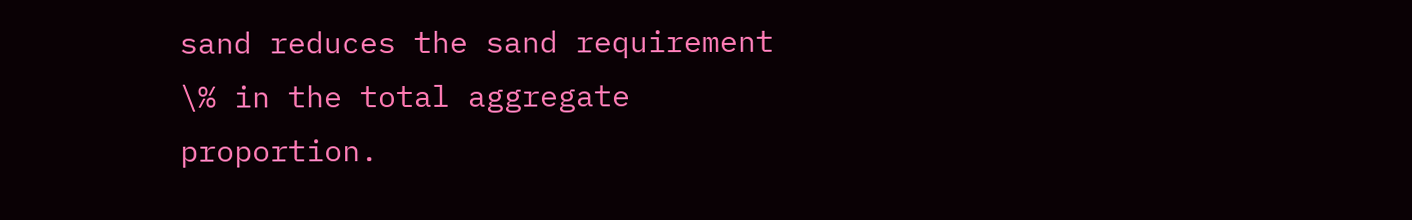sand reduces the sand requirement \% in the total aggregate proportion.